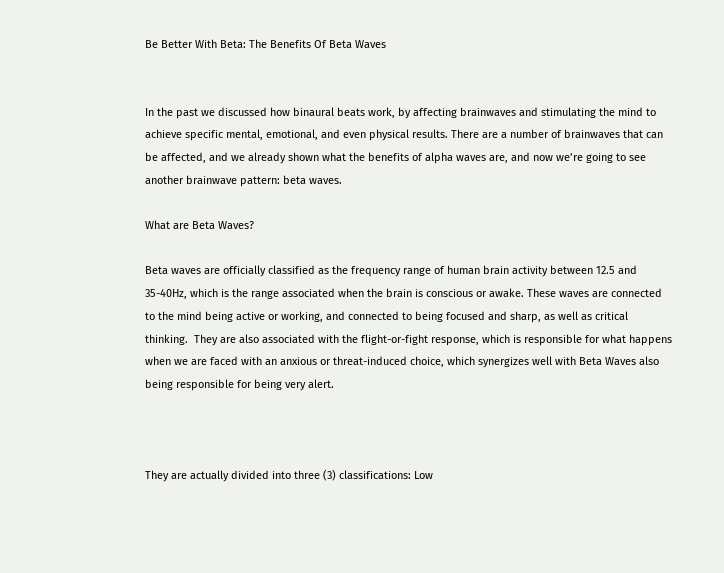Be Better With Beta: The Benefits Of Beta Waves


In the past we discussed how binaural beats work, by affecting brainwaves and stimulating the mind to achieve specific mental, emotional, and even physical results. There are a number of brainwaves that can be affected, and we already shown what the benefits of alpha waves are, and now we’re going to see another brainwave pattern: beta waves.

What are Beta Waves?

Beta waves are officially classified as the frequency range of human brain activity between 12.5 and 35-40Hz, which is the range associated when the brain is conscious or awake. These waves are connected to the mind being active or working, and connected to being focused and sharp, as well as critical thinking.  They are also associated with the flight-or-fight response, which is responsible for what happens when we are faced with an anxious or threat-induced choice, which synergizes well with Beta Waves also being responsible for being very alert.



They are actually divided into three (3) classifications: Low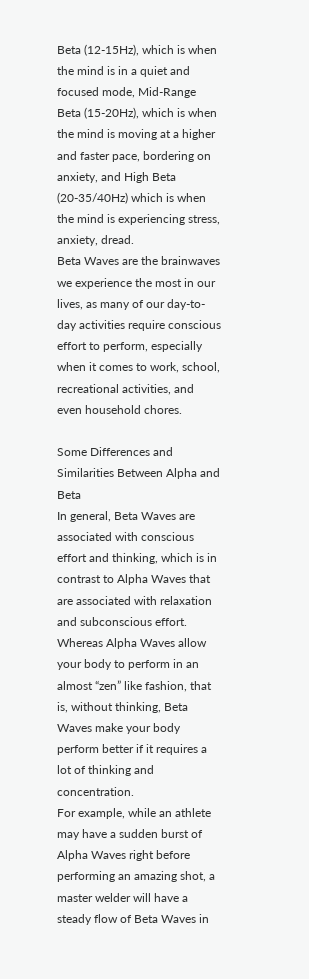Beta (12-15Hz), which is when the mind is in a quiet and focused mode, Mid-Range Beta (15-20Hz), which is when the mind is moving at a higher and faster pace, bordering on anxiety, and High Beta (20-35/40Hz) which is when the mind is experiencing stress, anxiety, dread.
Beta Waves are the brainwaves we experience the most in our lives, as many of our day-to-day activities require conscious effort to perform, especially when it comes to work, school, recreational activities, and even household chores.

Some Differences and Similarities Between Alpha and Beta
In general, Beta Waves are associated with conscious effort and thinking, which is in contrast to Alpha Waves that are associated with relaxation and subconscious effort. Whereas Alpha Waves allow your body to perform in an almost “zen” like fashion, that is, without thinking, Beta Waves make your body perform better if it requires a lot of thinking and concentration.
For example, while an athlete may have a sudden burst of Alpha Waves right before performing an amazing shot, a master welder will have a steady flow of Beta Waves in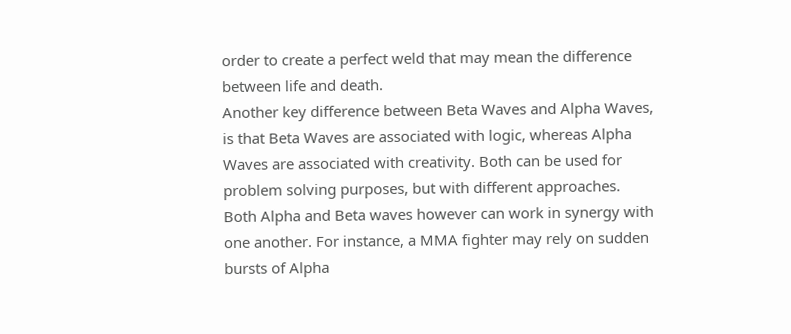order to create a perfect weld that may mean the difference between life and death.
Another key difference between Beta Waves and Alpha Waves, is that Beta Waves are associated with logic, whereas Alpha Waves are associated with creativity. Both can be used for problem solving purposes, but with different approaches.
Both Alpha and Beta waves however can work in synergy with one another. For instance, a MMA fighter may rely on sudden bursts of Alpha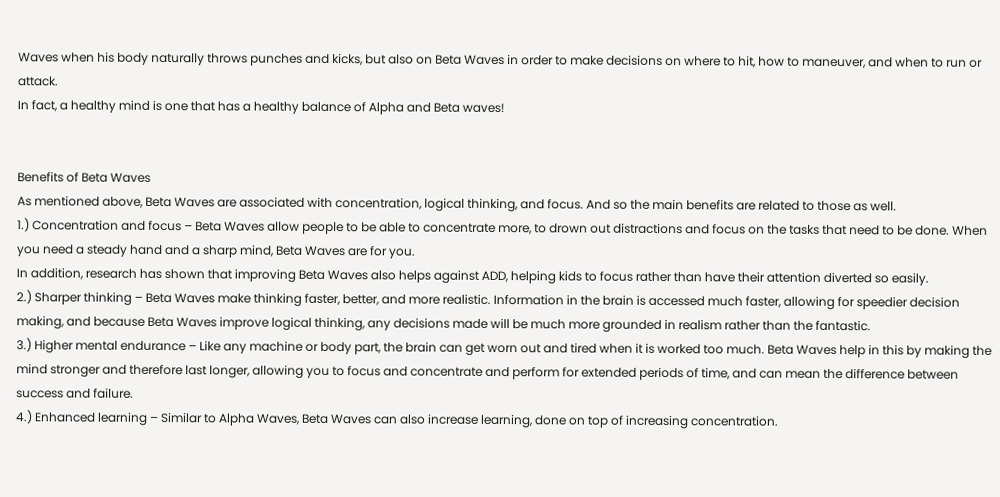Waves when his body naturally throws punches and kicks, but also on Beta Waves in order to make decisions on where to hit, how to maneuver, and when to run or attack.
In fact, a healthy mind is one that has a healthy balance of Alpha and Beta waves!


Benefits of Beta Waves
As mentioned above, Beta Waves are associated with concentration, logical thinking, and focus. And so the main benefits are related to those as well.
1.) Concentration and focus – Beta Waves allow people to be able to concentrate more, to drown out distractions and focus on the tasks that need to be done. When you need a steady hand and a sharp mind, Beta Waves are for you.
In addition, research has shown that improving Beta Waves also helps against ADD, helping kids to focus rather than have their attention diverted so easily.
2.) Sharper thinking – Beta Waves make thinking faster, better, and more realistic. Information in the brain is accessed much faster, allowing for speedier decision making, and because Beta Waves improve logical thinking, any decisions made will be much more grounded in realism rather than the fantastic.
3.) Higher mental endurance – Like any machine or body part, the brain can get worn out and tired when it is worked too much. Beta Waves help in this by making the mind stronger and therefore last longer, allowing you to focus and concentrate and perform for extended periods of time, and can mean the difference between success and failure.
4.) Enhanced learning – Similar to Alpha Waves, Beta Waves can also increase learning, done on top of increasing concentration.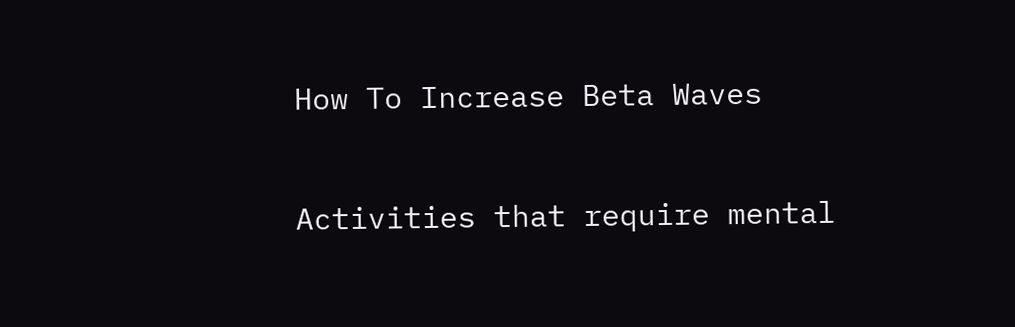How To Increase Beta Waves

Activities that require mental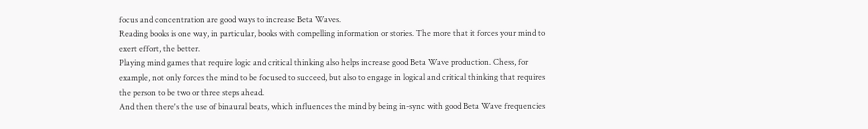focus and concentration are good ways to increase Beta Waves.
Reading books is one way, in particular, books with compelling information or stories. The more that it forces your mind to exert effort, the better.
Playing mind games that require logic and critical thinking also helps increase good Beta Wave production. Chess, for example, not only forces the mind to be focused to succeed, but also to engage in logical and critical thinking that requires the person to be two or three steps ahead.
And then there's the use of binaural beats, which influences the mind by being in-sync with good Beta Wave frequencies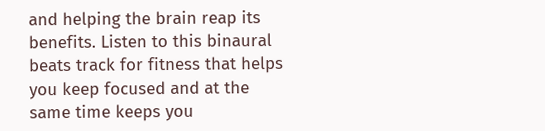and helping the brain reap its benefits. Listen to this binaural beats track for fitness that helps you keep focused and at the same time keeps you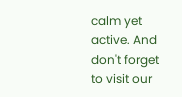calm yet active. And don't forget to visit our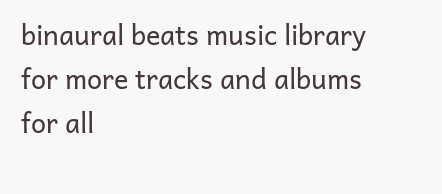binaural beats music library for more tracks and albums for all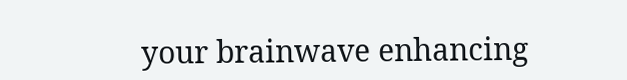your brainwave enhancing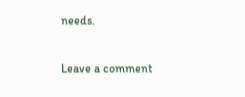needs.

Leave a comment